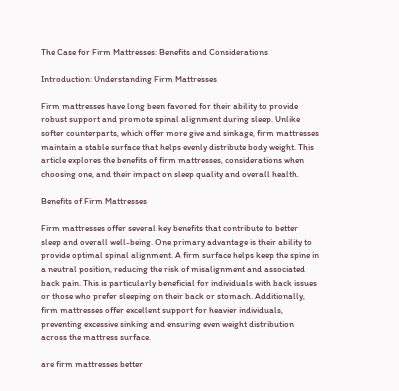The Case for Firm Mattresses: Benefits and Considerations

Introduction: Understanding Firm Mattresses

Firm mattresses have long been favored for their ability to provide robust support and promote spinal alignment during sleep. Unlike softer counterparts, which offer more give and sinkage, firm mattresses maintain a stable surface that helps evenly distribute body weight. This article explores the benefits of firm mattresses, considerations when choosing one, and their impact on sleep quality and overall health.

Benefits of Firm Mattresses

Firm mattresses offer several key benefits that contribute to better sleep and overall well-being. One primary advantage is their ability to provide optimal spinal alignment. A firm surface helps keep the spine in a neutral position, reducing the risk of misalignment and associated back pain. This is particularly beneficial for individuals with back issues or those who prefer sleeping on their back or stomach. Additionally, firm mattresses offer excellent support for heavier individuals, preventing excessive sinking and ensuring even weight distribution across the mattress surface.

are firm mattresses better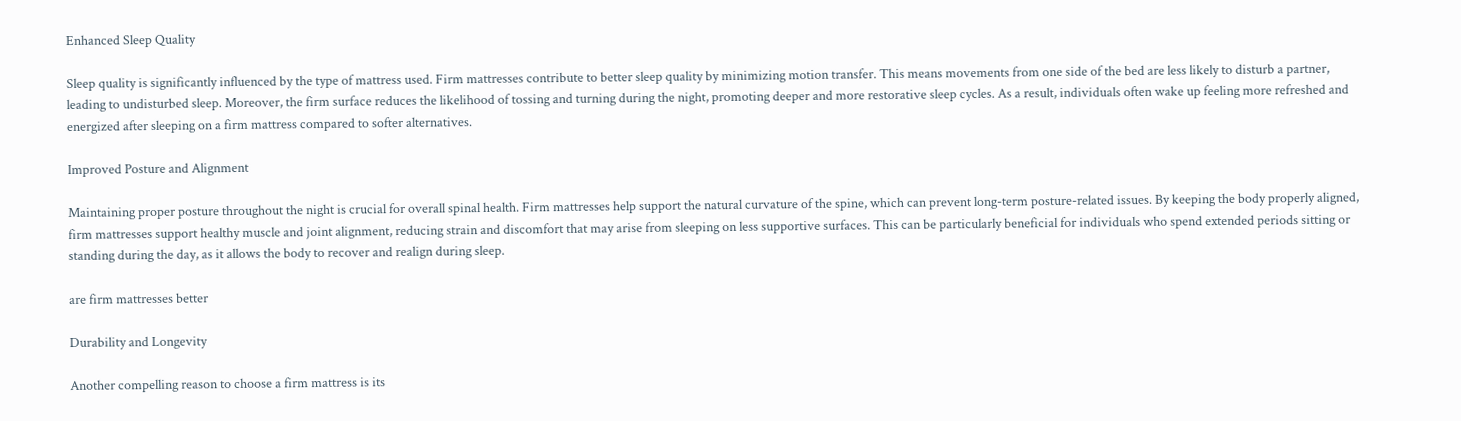Enhanced Sleep Quality

Sleep quality is significantly influenced by the type of mattress used. Firm mattresses contribute to better sleep quality by minimizing motion transfer. This means movements from one side of the bed are less likely to disturb a partner, leading to undisturbed sleep. Moreover, the firm surface reduces the likelihood of tossing and turning during the night, promoting deeper and more restorative sleep cycles. As a result, individuals often wake up feeling more refreshed and energized after sleeping on a firm mattress compared to softer alternatives.

Improved Posture and Alignment

Maintaining proper posture throughout the night is crucial for overall spinal health. Firm mattresses help support the natural curvature of the spine, which can prevent long-term posture-related issues. By keeping the body properly aligned, firm mattresses support healthy muscle and joint alignment, reducing strain and discomfort that may arise from sleeping on less supportive surfaces. This can be particularly beneficial for individuals who spend extended periods sitting or standing during the day, as it allows the body to recover and realign during sleep.

are firm mattresses better

Durability and Longevity

Another compelling reason to choose a firm mattress is its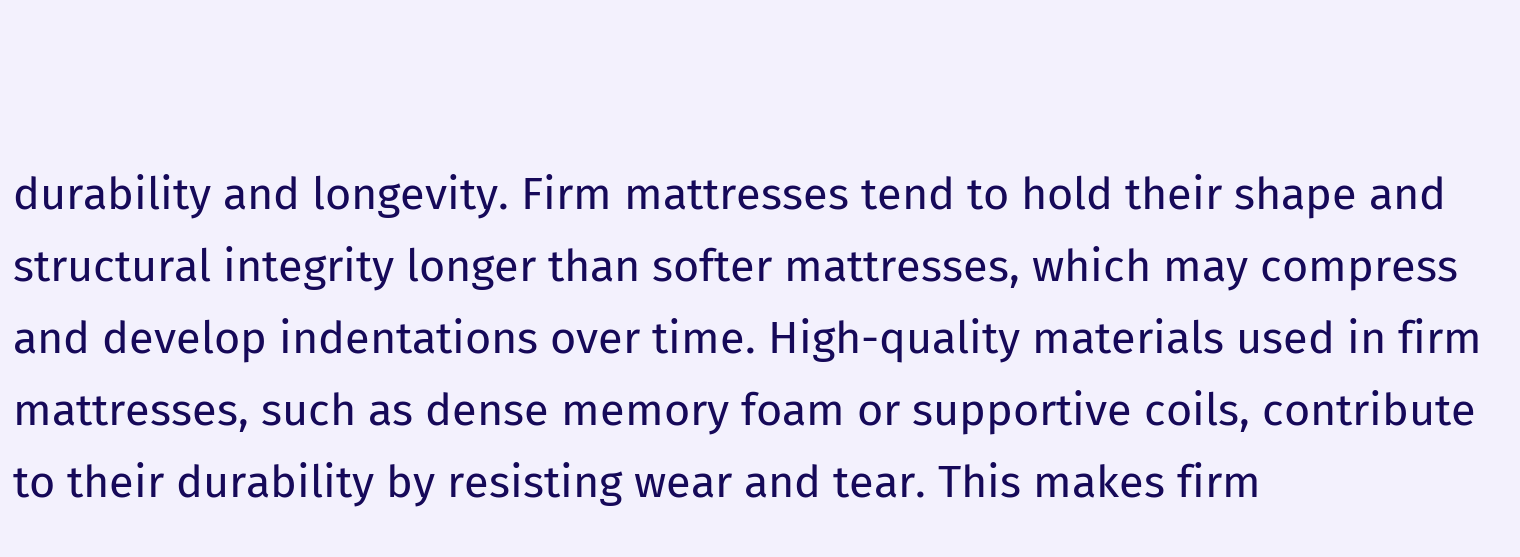durability and longevity. Firm mattresses tend to hold their shape and structural integrity longer than softer mattresses, which may compress and develop indentations over time. High-quality materials used in firm mattresses, such as dense memory foam or supportive coils, contribute to their durability by resisting wear and tear. This makes firm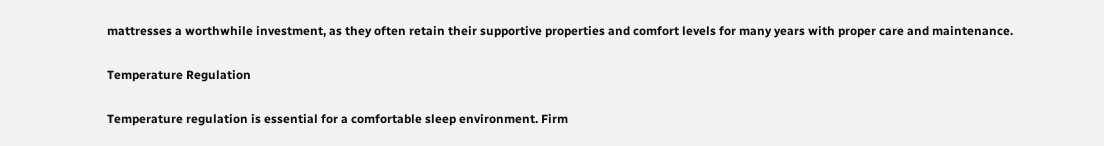mattresses a worthwhile investment, as they often retain their supportive properties and comfort levels for many years with proper care and maintenance.

Temperature Regulation

Temperature regulation is essential for a comfortable sleep environment. Firm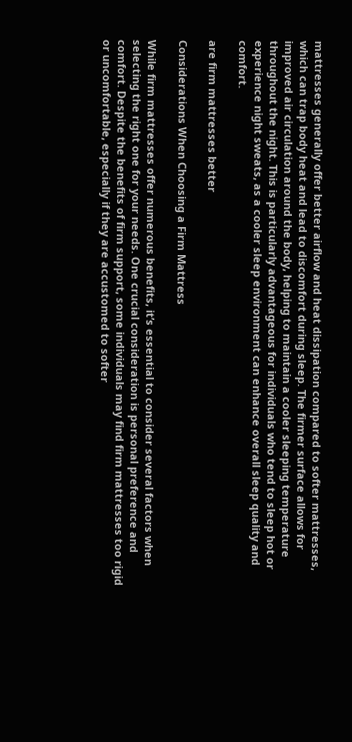mattresses generally offer better airflow and heat dissipation compared to softer mattresses, which can trap body heat and lead to discomfort during sleep. The firmer surface allows for improved air circulation around the body, helping to maintain a cooler sleeping temperature throughout the night. This is particularly advantageous for individuals who tend to sleep hot or experience night sweats, as a cooler sleep environment can enhance overall sleep quality and comfort.

are firm mattresses better

Considerations When Choosing a Firm Mattress

While firm mattresses offer numerous benefits, it’s essential to consider several factors when selecting the right one for your needs. One crucial consideration is personal preference and comfort. Despite the benefits of firm support, some individuals may find firm mattresses too rigid or uncomfortable, especially if they are accustomed to softer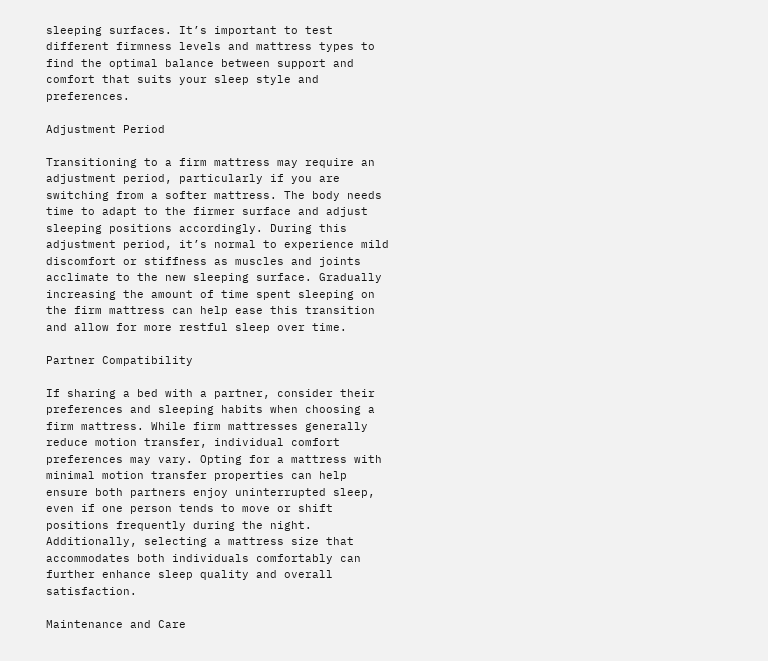sleeping surfaces. It’s important to test different firmness levels and mattress types to find the optimal balance between support and comfort that suits your sleep style and preferences.

Adjustment Period

Transitioning to a firm mattress may require an adjustment period, particularly if you are switching from a softer mattress. The body needs time to adapt to the firmer surface and adjust sleeping positions accordingly. During this adjustment period, it’s normal to experience mild discomfort or stiffness as muscles and joints acclimate to the new sleeping surface. Gradually increasing the amount of time spent sleeping on the firm mattress can help ease this transition and allow for more restful sleep over time.

Partner Compatibility

If sharing a bed with a partner, consider their preferences and sleeping habits when choosing a firm mattress. While firm mattresses generally reduce motion transfer, individual comfort preferences may vary. Opting for a mattress with minimal motion transfer properties can help ensure both partners enjoy uninterrupted sleep, even if one person tends to move or shift positions frequently during the night. Additionally, selecting a mattress size that accommodates both individuals comfortably can further enhance sleep quality and overall satisfaction.

Maintenance and Care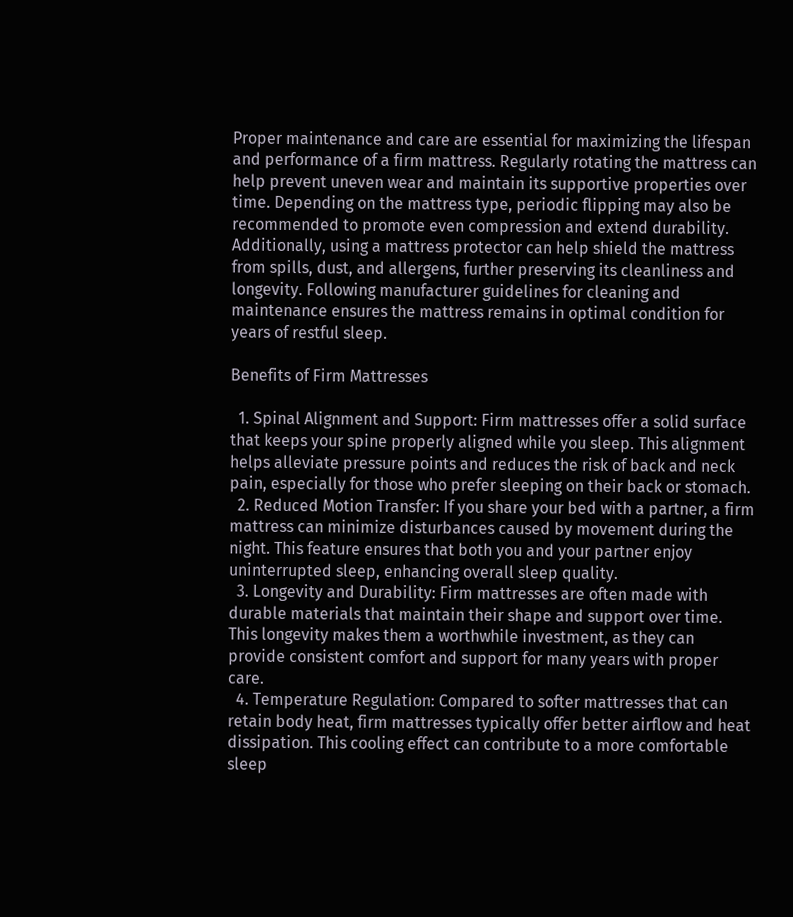Proper maintenance and care are essential for maximizing the lifespan and performance of a firm mattress. Regularly rotating the mattress can help prevent uneven wear and maintain its supportive properties over time. Depending on the mattress type, periodic flipping may also be recommended to promote even compression and extend durability. Additionally, using a mattress protector can help shield the mattress from spills, dust, and allergens, further preserving its cleanliness and longevity. Following manufacturer guidelines for cleaning and maintenance ensures the mattress remains in optimal condition for years of restful sleep.

Benefits of Firm Mattresses

  1. Spinal Alignment and Support: Firm mattresses offer a solid surface that keeps your spine properly aligned while you sleep. This alignment helps alleviate pressure points and reduces the risk of back and neck pain, especially for those who prefer sleeping on their back or stomach.
  2. Reduced Motion Transfer: If you share your bed with a partner, a firm mattress can minimize disturbances caused by movement during the night. This feature ensures that both you and your partner enjoy uninterrupted sleep, enhancing overall sleep quality.
  3. Longevity and Durability: Firm mattresses are often made with durable materials that maintain their shape and support over time. This longevity makes them a worthwhile investment, as they can provide consistent comfort and support for many years with proper care.
  4. Temperature Regulation: Compared to softer mattresses that can retain body heat, firm mattresses typically offer better airflow and heat dissipation. This cooling effect can contribute to a more comfortable sleep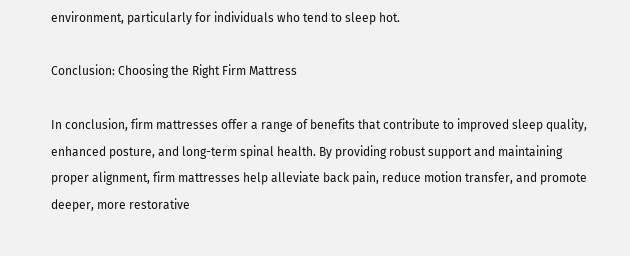environment, particularly for individuals who tend to sleep hot.

Conclusion: Choosing the Right Firm Mattress

In conclusion, firm mattresses offer a range of benefits that contribute to improved sleep quality, enhanced posture, and long-term spinal health. By providing robust support and maintaining proper alignment, firm mattresses help alleviate back pain, reduce motion transfer, and promote deeper, more restorative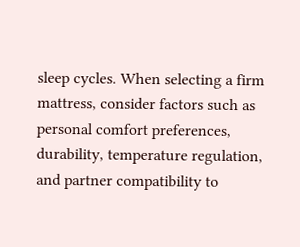sleep cycles. When selecting a firm mattress, consider factors such as personal comfort preferences, durability, temperature regulation, and partner compatibility to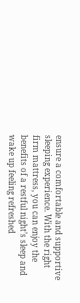ensure a comfortable and supportive sleeping experience. With the right firm mattress, you can enjoy the benefits of a restful night’s sleep and wake up feeling refreshed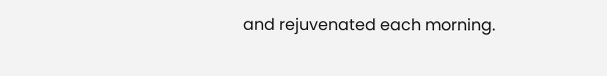and rejuvenated each morning.